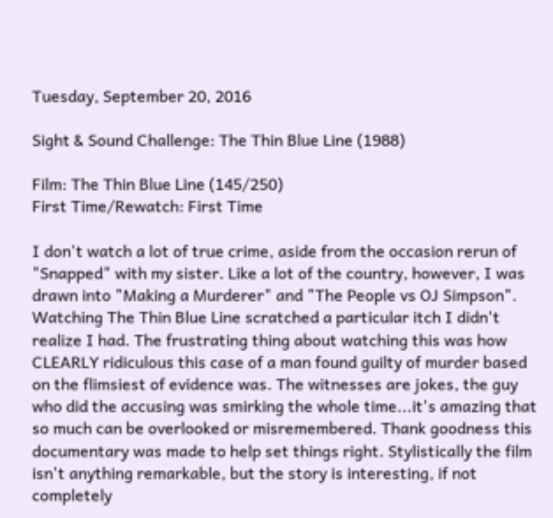Tuesday, September 20, 2016

Sight & Sound Challenge: The Thin Blue Line (1988)

Film: The Thin Blue Line (145/250)
First Time/Rewatch: First Time

I don't watch a lot of true crime, aside from the occasion rerun of "Snapped" with my sister. Like a lot of the country, however, I was drawn into "Making a Murderer" and "The People vs OJ Simpson". Watching The Thin Blue Line scratched a particular itch I didn't realize I had. The frustrating thing about watching this was how CLEARLY ridiculous this case of a man found guilty of murder based on the flimsiest of evidence was. The witnesses are jokes, the guy who did the accusing was smirking the whole time...it's amazing that so much can be overlooked or misremembered. Thank goodness this documentary was made to help set things right. Stylistically the film isn't anything remarkable, but the story is interesting, if not completely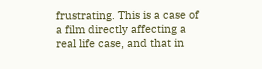frustrating. This is a case of a film directly affecting a real life case, and that in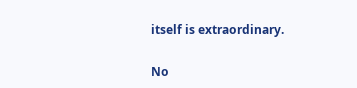itself is extraordinary.

No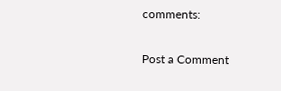comments:

Post a Comment